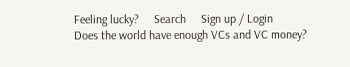Feeling lucky?     Search     Sign up / Login
Does the world have enough VCs and VC money?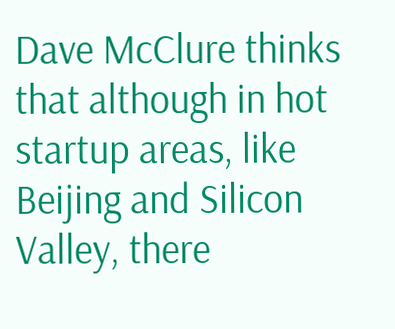Dave McClure thinks that although in hot startup areas, like Beijing and Silicon Valley, there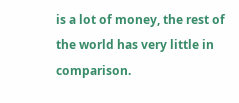is a lot of money, the rest of the world has very little in comparison.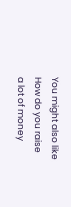You might also like
How do you raise a lot of money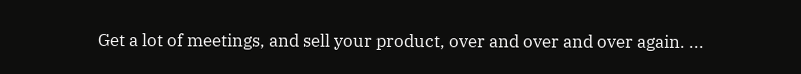Get a lot of meetings, and sell your product, over and over and over again. ...